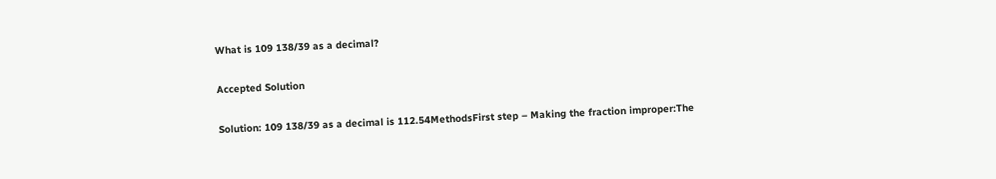What is 109 138/39 as a decimal?

Accepted Solution

Solution: 109 138/39 as a decimal is 112.54MethodsFirst step – Making the fraction improper:The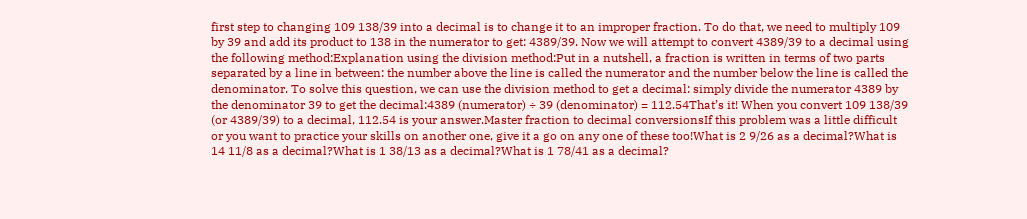first step to changing 109 138/39 into a decimal is to change it to an improper fraction. To do that, we need to multiply 109 by 39 and add its product to 138 in the numerator to get: 4389/39. Now we will attempt to convert 4389/39 to a decimal using the following method:Explanation using the division method:Put in a nutshell, a fraction is written in terms of two parts separated by a line in between: the number above the line is called the numerator and the number below the line is called the denominator. To solve this question, we can use the division method to get a decimal: simply divide the numerator 4389 by the denominator 39 to get the decimal:4389 (numerator) ÷ 39 (denominator) = 112.54That’s it! When you convert 109 138/39 (or 4389/39) to a decimal, 112.54 is your answer.Master fraction to decimal conversionsIf this problem was a little difficult or you want to practice your skills on another one, give it a go on any one of these too!What is 2 9/26 as a decimal?What is 14 11/8 as a decimal?What is 1 38/13 as a decimal?What is 1 78/41 as a decimal?